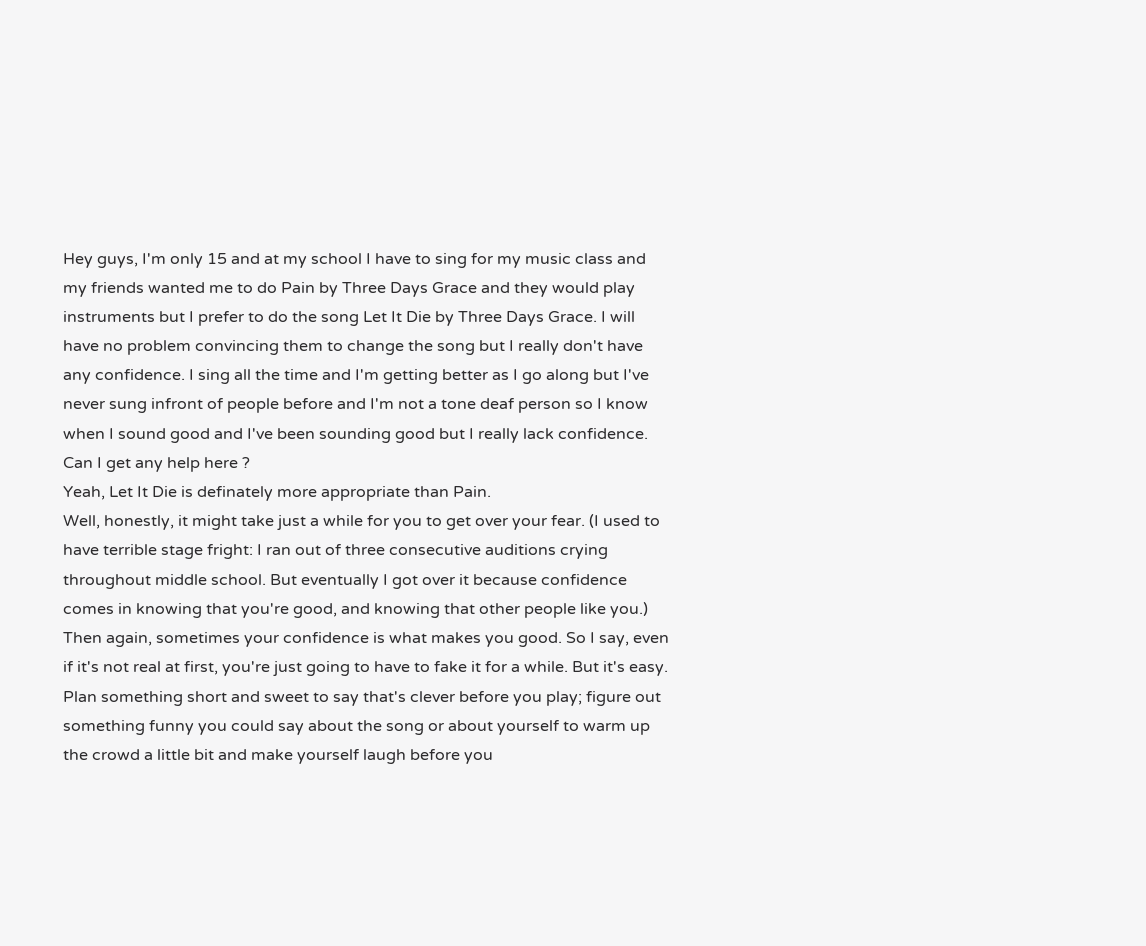Hey guys, I'm only 15 and at my school I have to sing for my music class and my friends wanted me to do Pain by Three Days Grace and they would play instruments but I prefer to do the song Let It Die by Three Days Grace. I will have no problem convincing them to change the song but I really don't have any confidence. I sing all the time and I'm getting better as I go along but I've never sung infront of people before and I'm not a tone deaf person so I know when I sound good and I've been sounding good but I really lack confidence. Can I get any help here ?
Yeah, Let It Die is definately more appropriate than Pain.
Well, honestly, it might take just a while for you to get over your fear. (I used to have terrible stage fright: I ran out of three consecutive auditions crying throughout middle school. But eventually I got over it because confidence comes in knowing that you're good, and knowing that other people like you.) Then again, sometimes your confidence is what makes you good. So I say, even if it's not real at first, you're just going to have to fake it for a while. But it's easy. Plan something short and sweet to say that's clever before you play; figure out something funny you could say about the song or about yourself to warm up the crowd a little bit and make yourself laugh before you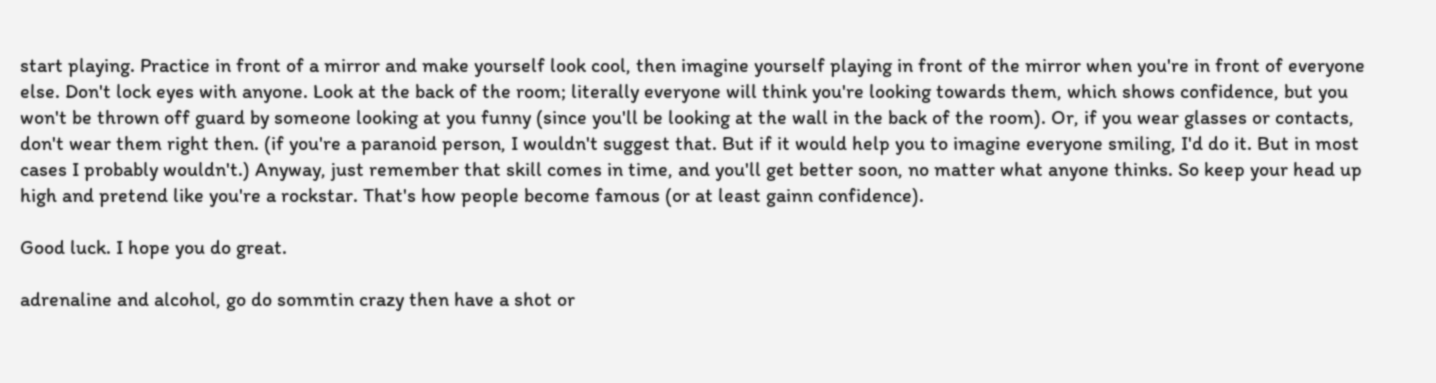start playing. Practice in front of a mirror and make yourself look cool, then imagine yourself playing in front of the mirror when you're in front of everyone else. Don't lock eyes with anyone. Look at the back of the room; literally everyone will think you're looking towards them, which shows confidence, but you won't be thrown off guard by someone looking at you funny (since you'll be looking at the wall in the back of the room). Or, if you wear glasses or contacts, don't wear them right then. (if you're a paranoid person, I wouldn't suggest that. But if it would help you to imagine everyone smiling, I'd do it. But in most cases I probably wouldn't.) Anyway, just remember that skill comes in time, and you'll get better soon, no matter what anyone thinks. So keep your head up high and pretend like you're a rockstar. That's how people become famous (or at least gainn confidence).

Good luck. I hope you do great.

adrenaline and alcohol, go do sommtin crazy then have a shot or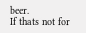beer.
If thats not for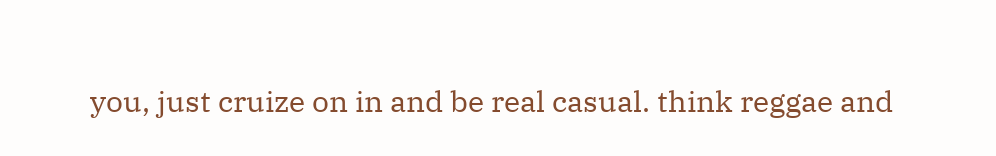you, just cruize on in and be real casual. think reggae and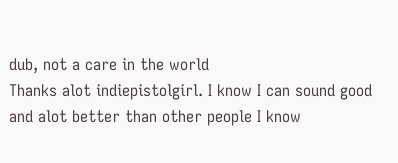dub, not a care in the world
Thanks alot indiepistolgirl. I know I can sound good and alot better than other people I know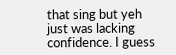that sing but yeh just was lacking confidence. I guess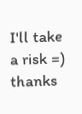I'll take a risk =) thanks